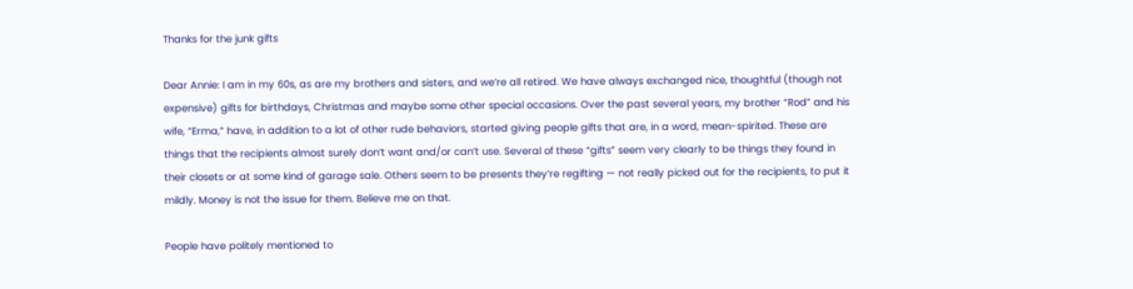Thanks for the junk gifts

Dear Annie: I am in my 60s, as are my brothers and sisters, and we’re all retired. We have always exchanged nice, thoughtful (though not expensive) gifts for birthdays, Christmas and maybe some other special occasions. Over the past several years, my brother “Rod” and his wife, “Erma,” have, in addition to a lot of other rude behaviors, started giving people gifts that are, in a word, mean-spirited. These are things that the recipients almost surely don’t want and/or can’t use. Several of these “gifts” seem very clearly to be things they found in their closets or at some kind of garage sale. Others seem to be presents they’re regifting — not really picked out for the recipients, to put it mildly. Money is not the issue for them. Believe me on that.

People have politely mentioned to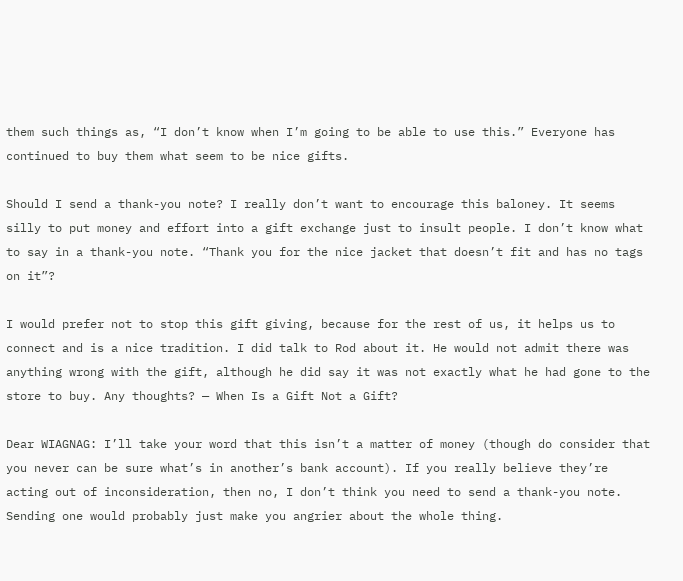them such things as, “I don’t know when I’m going to be able to use this.” Everyone has continued to buy them what seem to be nice gifts.

Should I send a thank-you note? I really don’t want to encourage this baloney. It seems silly to put money and effort into a gift exchange just to insult people. I don’t know what to say in a thank-you note. “Thank you for the nice jacket that doesn’t fit and has no tags on it”?

I would prefer not to stop this gift giving, because for the rest of us, it helps us to connect and is a nice tradition. I did talk to Rod about it. He would not admit there was anything wrong with the gift, although he did say it was not exactly what he had gone to the store to buy. Any thoughts? — When Is a Gift Not a Gift?

Dear WIAGNAG: I’ll take your word that this isn’t a matter of money (though do consider that you never can be sure what’s in another’s bank account). If you really believe they’re acting out of inconsideration, then no, I don’t think you need to send a thank-you note. Sending one would probably just make you angrier about the whole thing.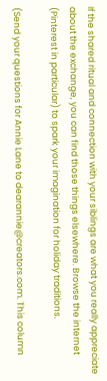If the shared ritual and connection with your siblings are what you really appreciate about the exchange, you can find those things elsewhere. Browse the internet (Pinterest in particular) to spark your imagination for holiday traditions.

(Send your questions for Annie Lane to dearannie@creators.com. This column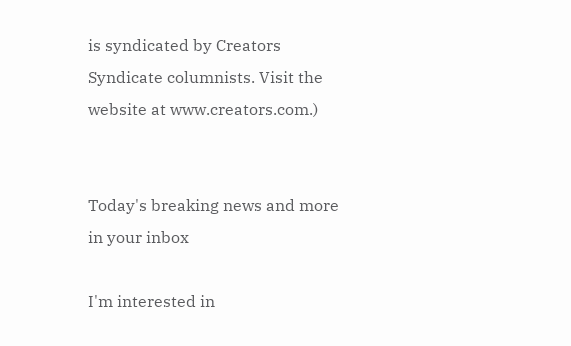is syndicated by Creators Syndicate columnists. Visit the website at www.creators.com.)


Today's breaking news and more in your inbox

I'm interested in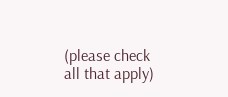(please check all that apply)